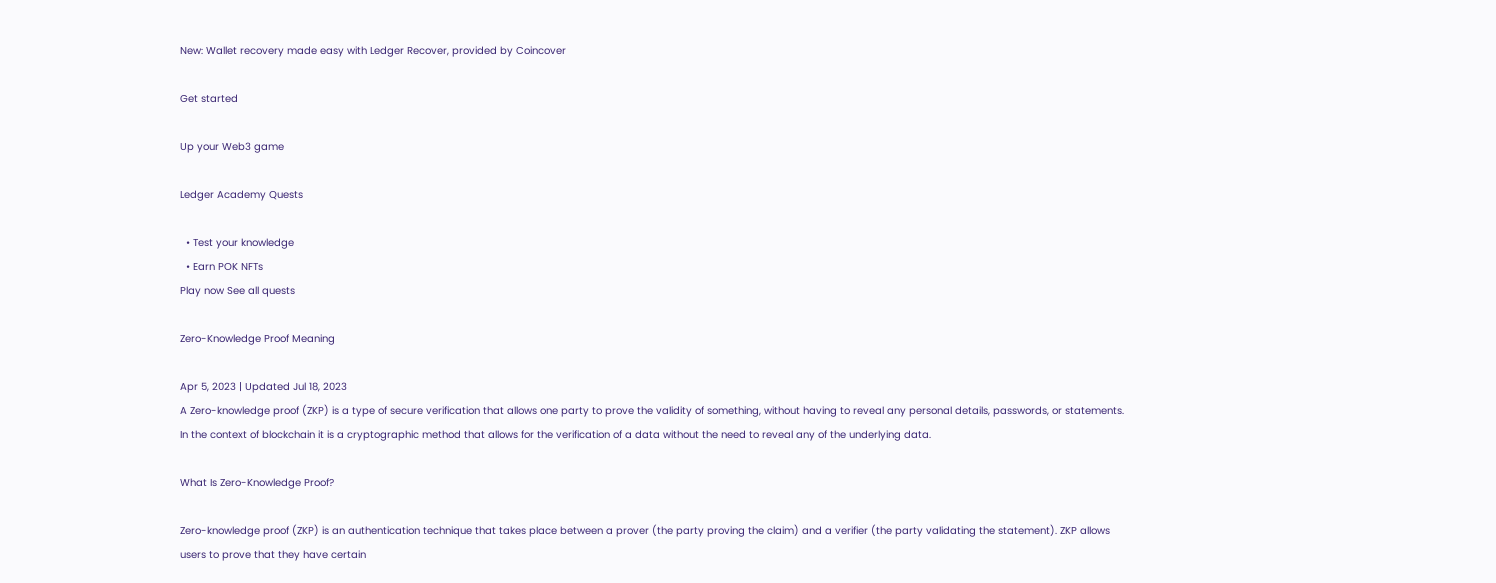New: Wallet recovery made easy with Ledger Recover, provided by Coincover

Get started

Up your Web3 game

Ledger Academy Quests

  • Test your knowledge
  • Earn POK NFTs
Play now See all quests

Zero-Knowledge Proof Meaning

Apr 5, 2023 | Updated Jul 18, 2023
A Zero-knowledge proof (ZKP) is a type of secure verification that allows one party to prove the validity of something, without having to reveal any personal details, passwords, or statements. In the context of blockchain it is a cryptographic method that allows for the verification of a data without the need to reveal any of the underlying data.

What Is Zero-Knowledge Proof?

Zero-knowledge proof (ZKP) is an authentication technique that takes place between a prover (the party proving the claim) and a verifier (the party validating the statement). ZKP allows users to prove that they have certain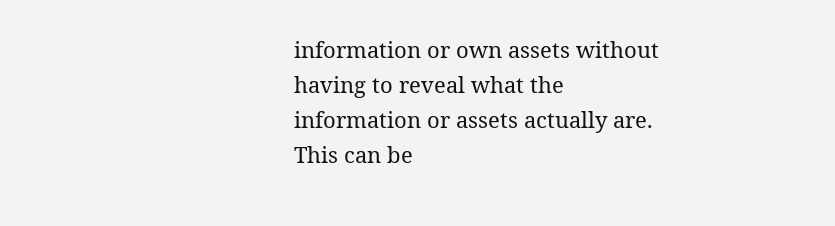information or own assets without having to reveal what the information or assets actually are. This can be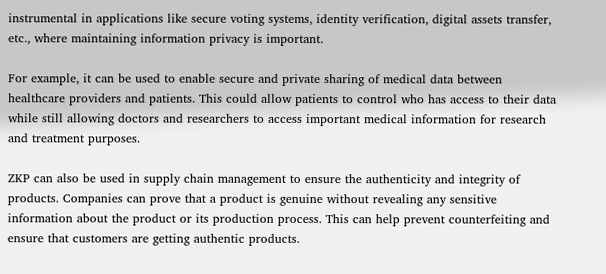instrumental in applications like secure voting systems, identity verification, digital assets transfer, etc., where maintaining information privacy is important.

For example, it can be used to enable secure and private sharing of medical data between healthcare providers and patients. This could allow patients to control who has access to their data while still allowing doctors and researchers to access important medical information for research and treatment purposes.

ZKP can also be used in supply chain management to ensure the authenticity and integrity of products. Companies can prove that a product is genuine without revealing any sensitive information about the product or its production process. This can help prevent counterfeiting and ensure that customers are getting authentic products.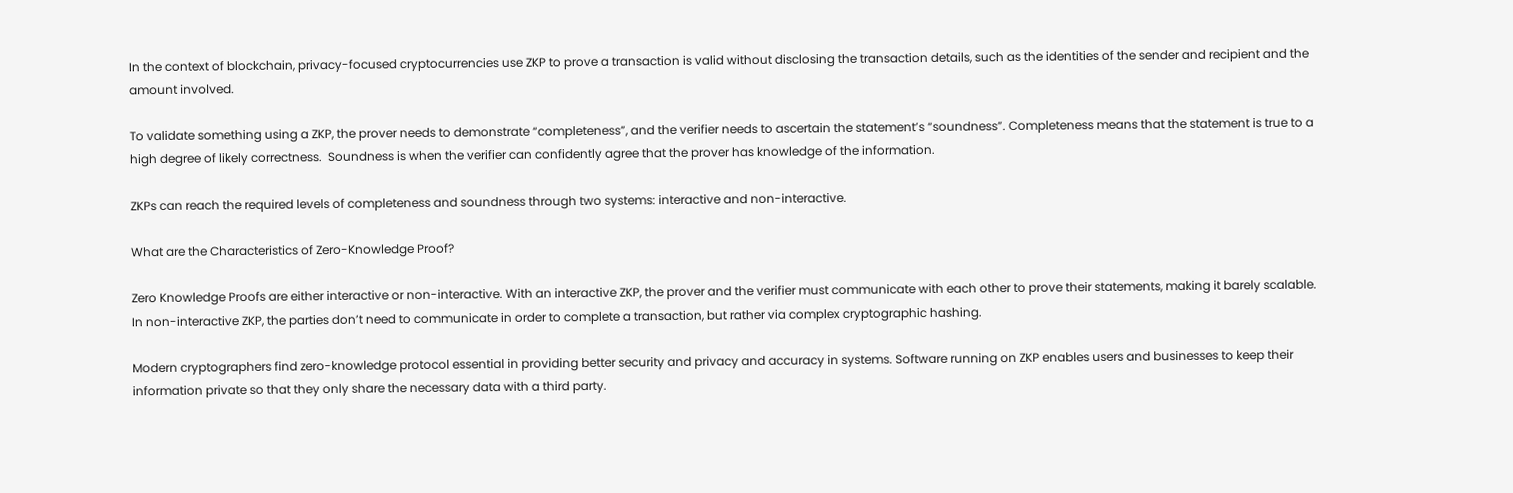In the context of blockchain, privacy-focused cryptocurrencies use ZKP to prove a transaction is valid without disclosing the transaction details, such as the identities of the sender and recipient and the amount involved.

To validate something using a ZKP, the prover needs to demonstrate “completeness”, and the verifier needs to ascertain the statement’s “soundness”. Completeness means that the statement is true to a high degree of likely correctness.  Soundness is when the verifier can confidently agree that the prover has knowledge of the information.

ZKPs can reach the required levels of completeness and soundness through two systems: interactive and non-interactive.

What are the Characteristics of Zero-Knowledge Proof?

Zero Knowledge Proofs are either interactive or non-interactive. With an interactive ZKP, the prover and the verifier must communicate with each other to prove their statements, making it barely scalable. In non-interactive ZKP, the parties don’t need to communicate in order to complete a transaction, but rather via complex cryptographic hashing.

Modern cryptographers find zero-knowledge protocol essential in providing better security and privacy and accuracy in systems. Software running on ZKP enables users and businesses to keep their information private so that they only share the necessary data with a third party.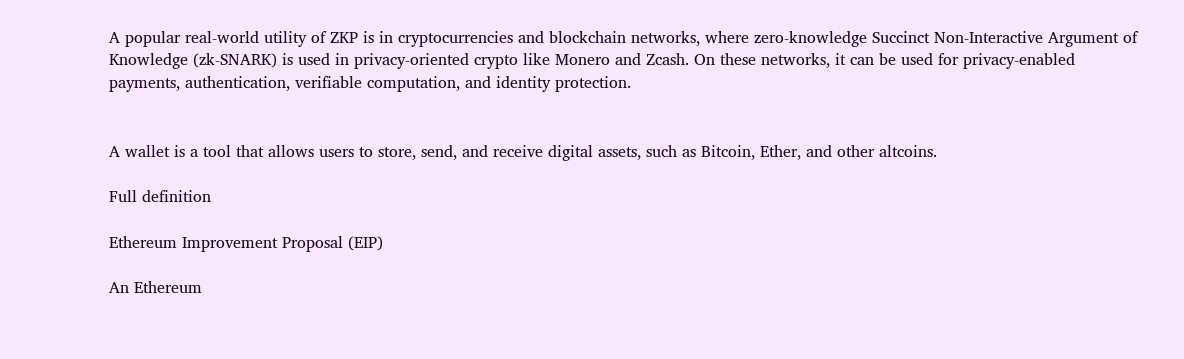A popular real-world utility of ZKP is in cryptocurrencies and blockchain networks, where zero-knowledge Succinct Non-Interactive Argument of Knowledge (zk-SNARK) is used in privacy-oriented crypto like Monero and Zcash. On these networks, it can be used for privacy-enabled payments, authentication, verifiable computation, and identity protection.


A wallet is a tool that allows users to store, send, and receive digital assets, such as Bitcoin, Ether, and other altcoins.

Full definition

Ethereum Improvement Proposal (EIP)

An Ethereum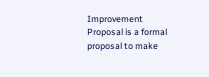Improvement Proposal is a formal proposal to make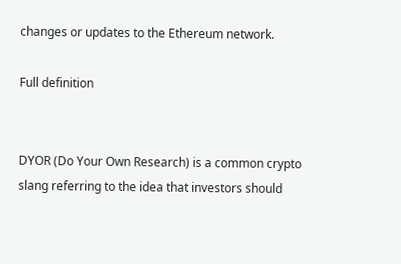changes or updates to the Ethereum network.

Full definition


DYOR (Do Your Own Research) is a common crypto slang referring to the idea that investors should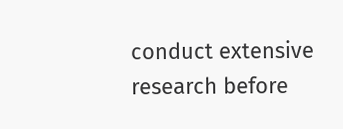conduct extensive research before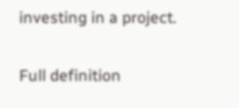investing in a project.

Full definition